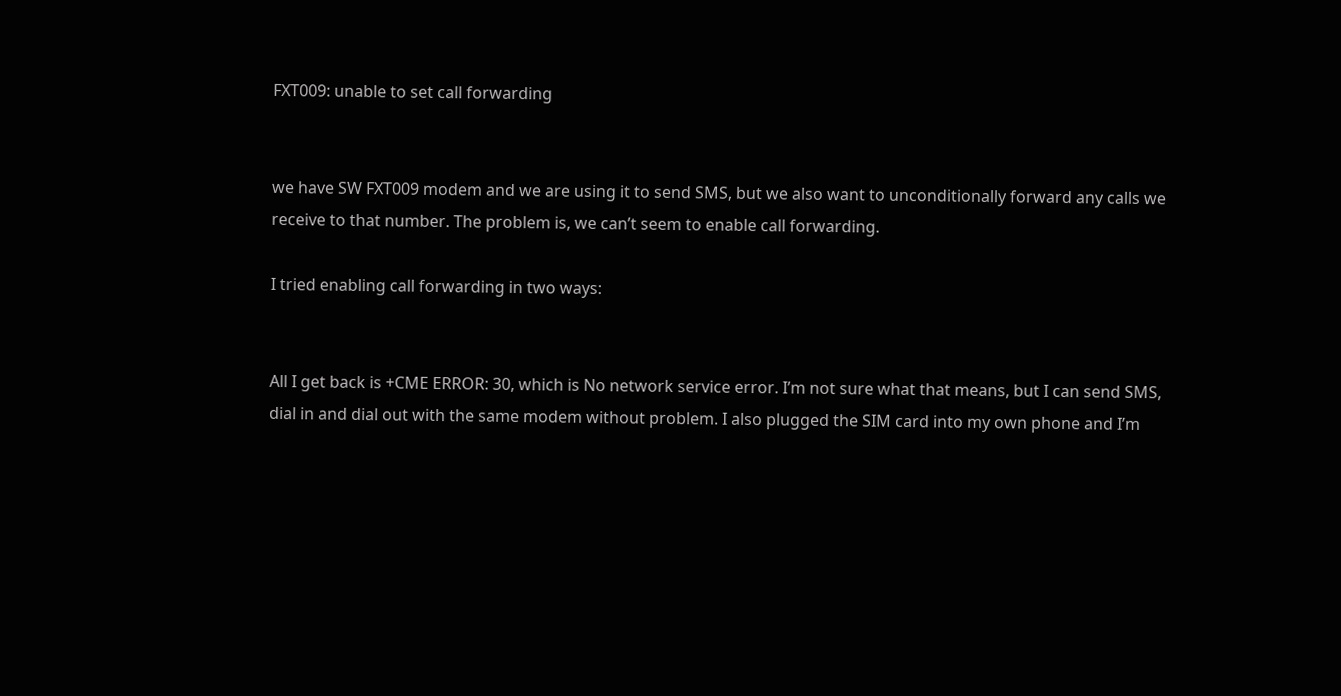FXT009: unable to set call forwarding


we have SW FXT009 modem and we are using it to send SMS, but we also want to unconditionally forward any calls we receive to that number. The problem is, we can’t seem to enable call forwarding.

I tried enabling call forwarding in two ways:


All I get back is +CME ERROR: 30, which is No network service error. I’m not sure what that means, but I can send SMS, dial in and dial out with the same modem without problem. I also plugged the SIM card into my own phone and I’m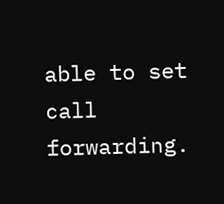able to set call forwarding.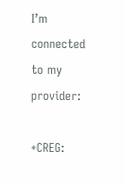I’m connected to my provider:

+CREG: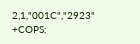2,1,"001C","2923"
+COPS: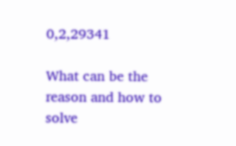0,2,29341

What can be the reason and how to solve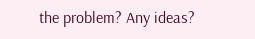the problem? Any ideas?